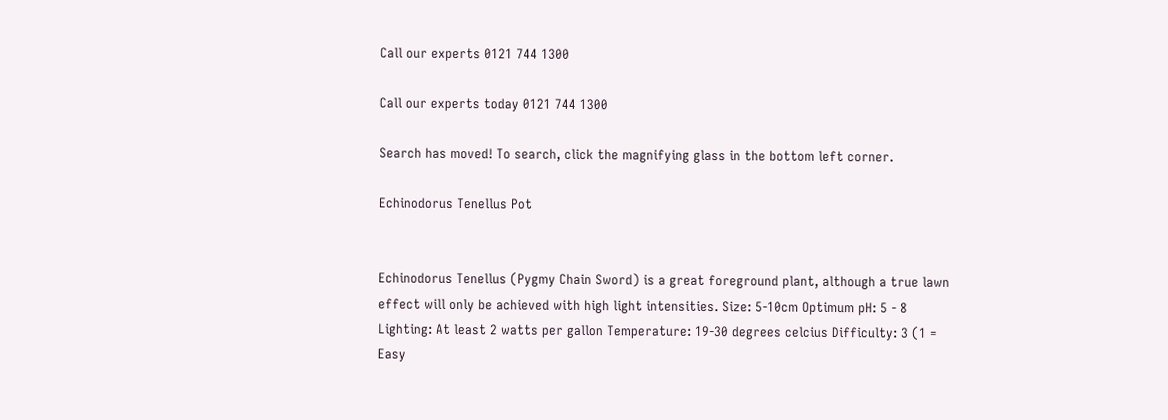Call our experts 0121 744 1300

Call our experts today 0121 744 1300

Search has moved! To search, click the magnifying glass in the bottom left corner.

Echinodorus Tenellus Pot


Echinodorus Tenellus (Pygmy Chain Sword) is a great foreground plant, although a true lawn effect will only be achieved with high light intensities. Size: 5-10cm Optimum pH: 5 - 8 Lighting: At least 2 watts per gallon Temperature: 19-30 degrees celcius Difficulty: 3 (1 = Easy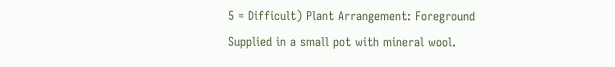5 = Difficult) Plant Arrangement: Foreground Supplied in a small pot with mineral wool.